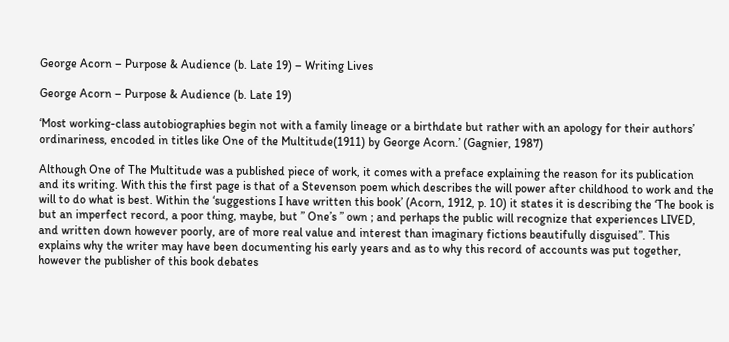George Acorn – Purpose & Audience (b. Late 19) – Writing Lives

George Acorn – Purpose & Audience (b. Late 19)

‘Most working-class autobiographies begin not with a family lineage or a birthdate but rather with an apology for their authors’ ordinariness, encoded in titles like One of the Multitude(1911) by George Acorn.’ (Gagnier, 1987)

Although One of The Multitude was a published piece of work, it comes with a preface explaining the reason for its publication and its writing. With this the first page is that of a Stevenson poem which describes the will power after childhood to work and the will to do what is best. Within the ‘suggestions I have written this book’ (Acorn, 1912, p. 10) it states it is describing the ‘The book is but an imperfect record, a poor thing, maybe, but ” One’s ” own ; and perhaps the public will recognize that experiences LIVED, and written down however poorly, are of more real value and interest than imaginary fictions beautifully disguised”. This explains why the writer may have been documenting his early years and as to why this record of accounts was put together, however the publisher of this book debates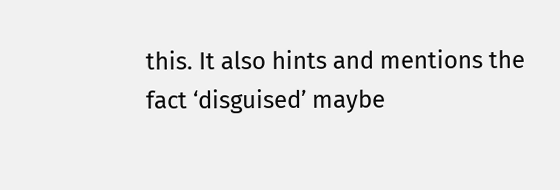this. It also hints and mentions the fact ‘disguised’ maybe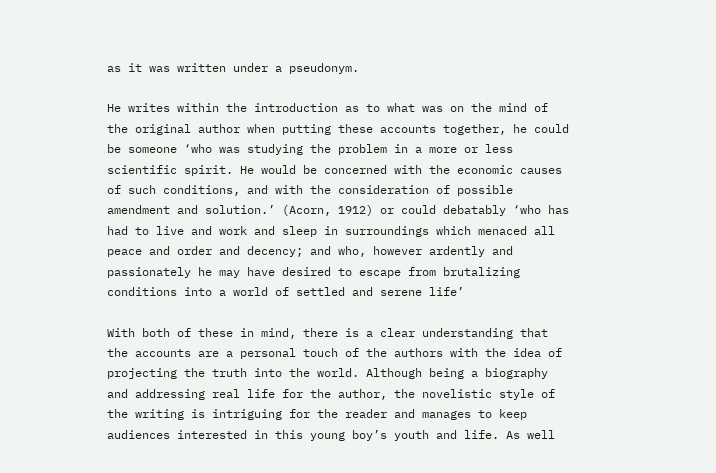as it was written under a pseudonym.

He writes within the introduction as to what was on the mind of the original author when putting these accounts together, he could be someone ‘who was studying the problem in a more or less scientific spirit. He would be concerned with the economic causes of such conditions, and with the consideration of possible amendment and solution.’ (Acorn, 1912) or could debatably ‘who has had to live and work and sleep in surroundings which menaced all peace and order and decency; and who, however ardently and passionately he may have desired to escape from brutalizing conditions into a world of settled and serene life’

With both of these in mind, there is a clear understanding that the accounts are a personal touch of the authors with the idea of projecting the truth into the world. Although being a biography and addressing real life for the author, the novelistic style of the writing is intriguing for the reader and manages to keep audiences interested in this young boy’s youth and life. As well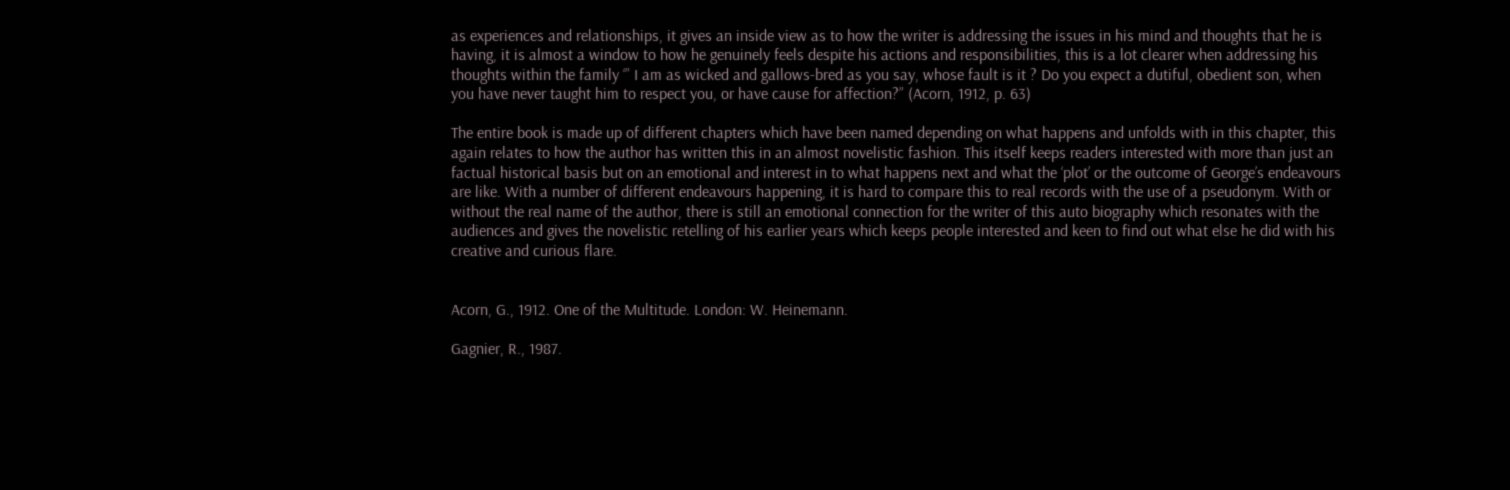as experiences and relationships, it gives an inside view as to how the writer is addressing the issues in his mind and thoughts that he is having, it is almost a window to how he genuinely feels despite his actions and responsibilities, this is a lot clearer when addressing his thoughts within the family ‘” I am as wicked and gallows-bred as you say, whose fault is it ? Do you expect a dutiful, obedient son, when you have never taught him to respect you, or have cause for affection?” (Acorn, 1912, p. 63)

The entire book is made up of different chapters which have been named depending on what happens and unfolds with in this chapter, this again relates to how the author has written this in an almost novelistic fashion. This itself keeps readers interested with more than just an factual historical basis but on an emotional and interest in to what happens next and what the ‘plot’ or the outcome of George’s endeavours are like. With a number of different endeavours happening, it is hard to compare this to real records with the use of a pseudonym. With or without the real name of the author, there is still an emotional connection for the writer of this auto biography which resonates with the audiences and gives the novelistic retelling of his earlier years which keeps people interested and keen to find out what else he did with his creative and curious flare.


Acorn, G., 1912. One of the Multitude. London: W. Heinemann.

Gagnier, R., 1987.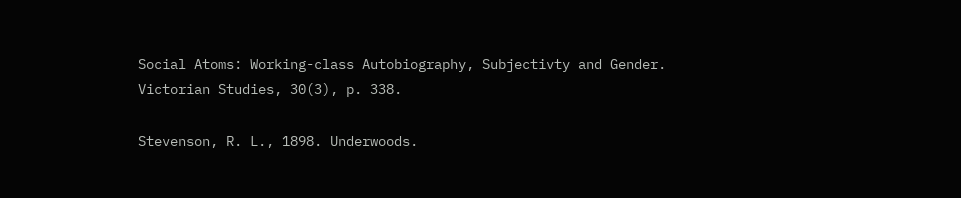Social Atoms: Working-class Autobiography, Subjectivty and Gender. Victorian Studies, 30(3), p. 338.

Stevenson, R. L., 1898. Underwoods.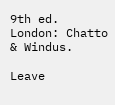9th ed. London: Chatto & Windus.

Leave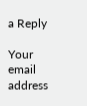a Reply

Your email address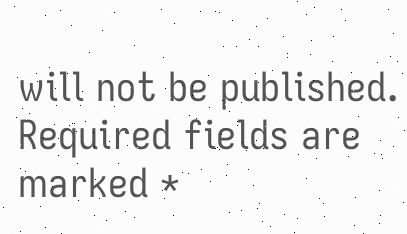will not be published. Required fields are marked *